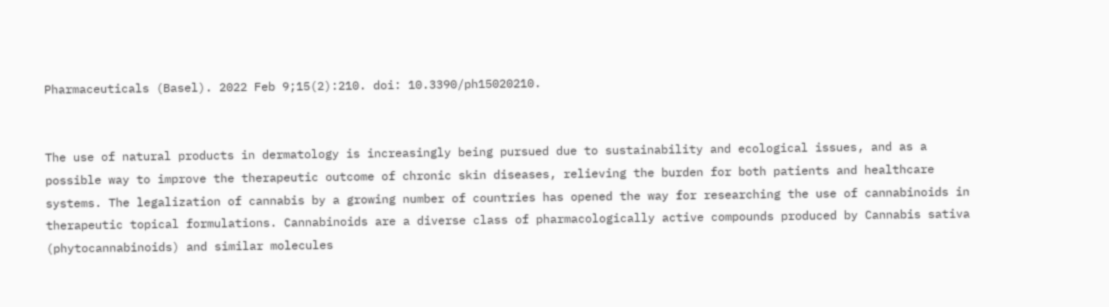Pharmaceuticals (Basel). 2022 Feb 9;15(2):210. doi: 10.3390/ph15020210.


The use of natural products in dermatology is increasingly being pursued due to sustainability and ecological issues, and as a possible way to improve the therapeutic outcome of chronic skin diseases, relieving the burden for both patients and healthcare systems. The legalization of cannabis by a growing number of countries has opened the way for researching the use of cannabinoids in therapeutic topical formulations. Cannabinoids are a diverse class of pharmacologically active compounds produced by Cannabis sativa (phytocannabinoids) and similar molecules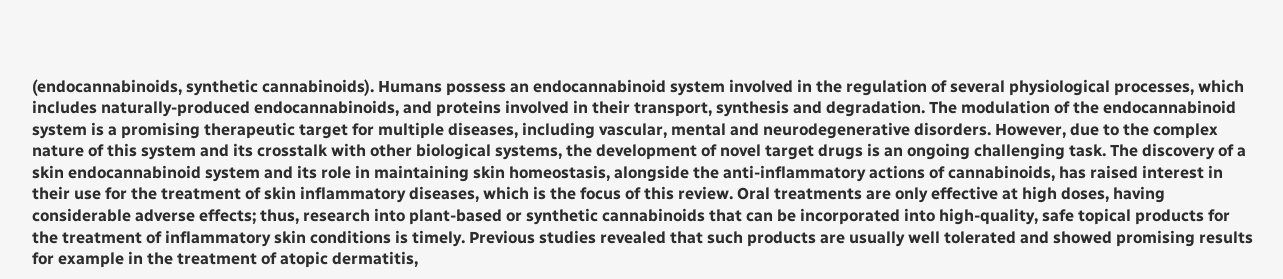(endocannabinoids, synthetic cannabinoids). Humans possess an endocannabinoid system involved in the regulation of several physiological processes, which includes naturally-produced endocannabinoids, and proteins involved in their transport, synthesis and degradation. The modulation of the endocannabinoid system is a promising therapeutic target for multiple diseases, including vascular, mental and neurodegenerative disorders. However, due to the complex nature of this system and its crosstalk with other biological systems, the development of novel target drugs is an ongoing challenging task. The discovery of a skin endocannabinoid system and its role in maintaining skin homeostasis, alongside the anti-inflammatory actions of cannabinoids, has raised interest in their use for the treatment of skin inflammatory diseases, which is the focus of this review. Oral treatments are only effective at high doses, having considerable adverse effects; thus, research into plant-based or synthetic cannabinoids that can be incorporated into high-quality, safe topical products for the treatment of inflammatory skin conditions is timely. Previous studies revealed that such products are usually well tolerated and showed promising results for example in the treatment of atopic dermatitis,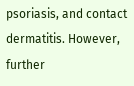psoriasis, and contact dermatitis. However, further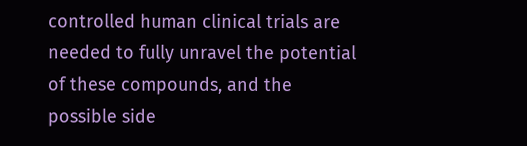controlled human clinical trials are needed to fully unravel the potential of these compounds, and the possible side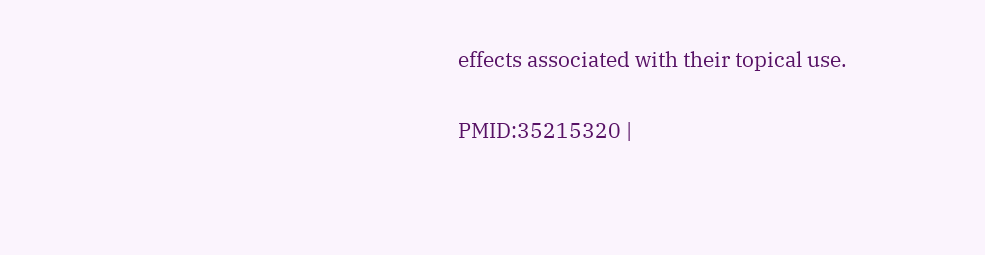effects associated with their topical use.

PMID:35215320 |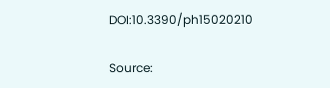DOI:10.3390/ph15020210

Source: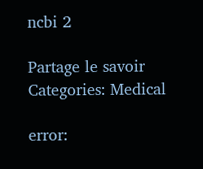ncbi 2

Partage le savoir
Categories: Medical

error: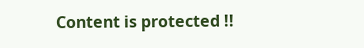Content is protected !!